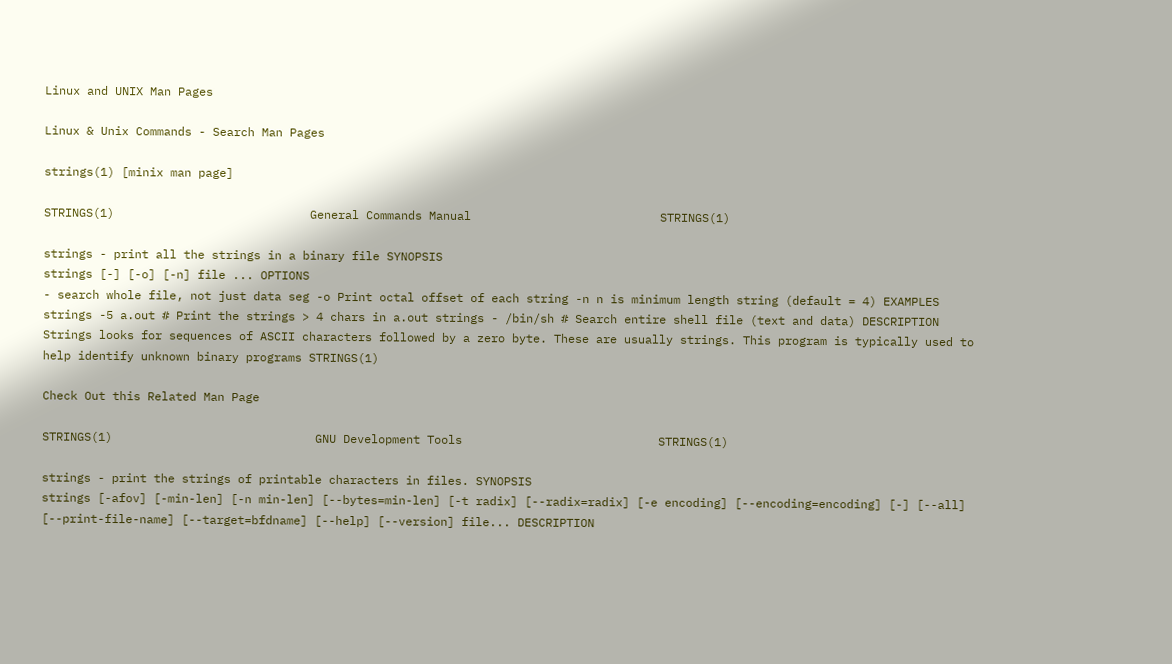Linux and UNIX Man Pages

Linux & Unix Commands - Search Man Pages

strings(1) [minix man page]

STRINGS(1)                            General Commands Manual                           STRINGS(1)

strings - print all the strings in a binary file SYNOPSIS
strings [-] [-o] [-n] file ... OPTIONS
- search whole file, not just data seg -o Print octal offset of each string -n n is minimum length string (default = 4) EXAMPLES
strings -5 a.out # Print the strings > 4 chars in a.out strings - /bin/sh # Search entire shell file (text and data) DESCRIPTION
Strings looks for sequences of ASCII characters followed by a zero byte. These are usually strings. This program is typically used to help identify unknown binary programs STRINGS(1)

Check Out this Related Man Page

STRINGS(1)                             GNU Development Tools                            STRINGS(1)

strings - print the strings of printable characters in files. SYNOPSIS
strings [-afov] [-min-len] [-n min-len] [--bytes=min-len] [-t radix] [--radix=radix] [-e encoding] [--encoding=encoding] [-] [--all] [--print-file-name] [--target=bfdname] [--help] [--version] file... DESCRIPTION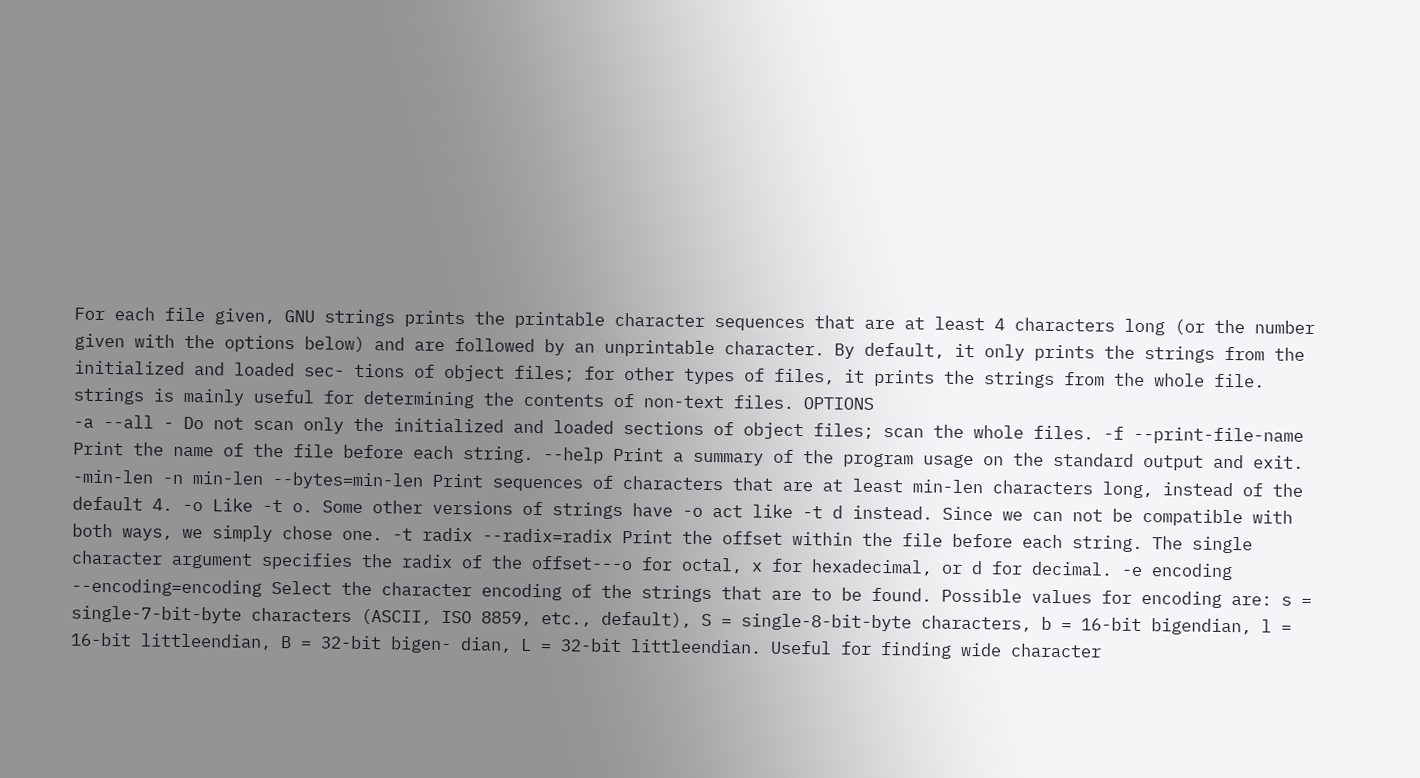For each file given, GNU strings prints the printable character sequences that are at least 4 characters long (or the number given with the options below) and are followed by an unprintable character. By default, it only prints the strings from the initialized and loaded sec- tions of object files; for other types of files, it prints the strings from the whole file. strings is mainly useful for determining the contents of non-text files. OPTIONS
-a --all - Do not scan only the initialized and loaded sections of object files; scan the whole files. -f --print-file-name Print the name of the file before each string. --help Print a summary of the program usage on the standard output and exit. -min-len -n min-len --bytes=min-len Print sequences of characters that are at least min-len characters long, instead of the default 4. -o Like -t o. Some other versions of strings have -o act like -t d instead. Since we can not be compatible with both ways, we simply chose one. -t radix --radix=radix Print the offset within the file before each string. The single character argument specifies the radix of the offset---o for octal, x for hexadecimal, or d for decimal. -e encoding --encoding=encoding Select the character encoding of the strings that are to be found. Possible values for encoding are: s = single-7-bit-byte characters (ASCII, ISO 8859, etc., default), S = single-8-bit-byte characters, b = 16-bit bigendian, l = 16-bit littleendian, B = 32-bit bigen- dian, L = 32-bit littleendian. Useful for finding wide character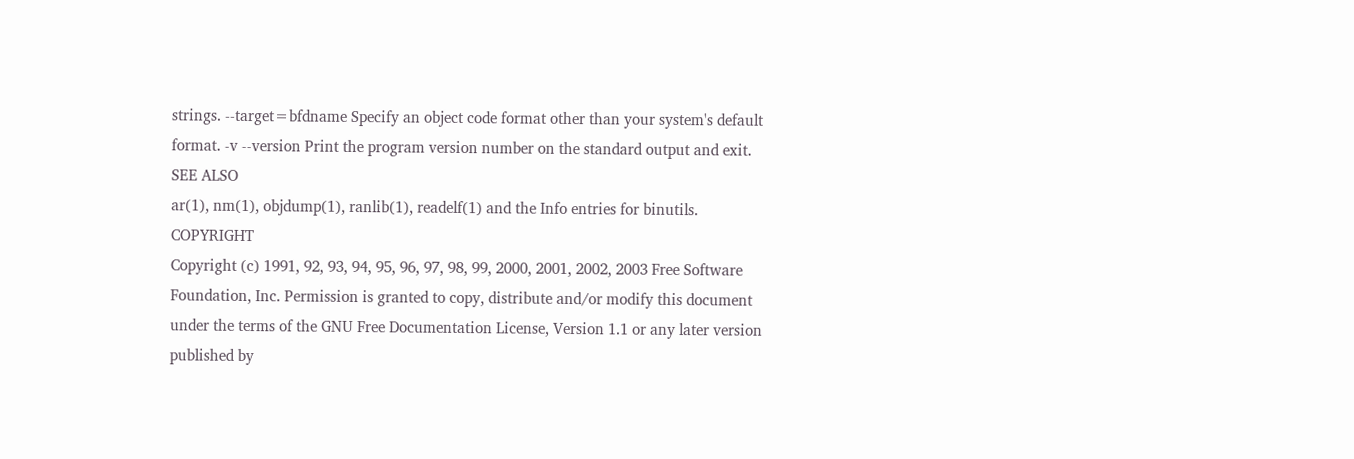strings. --target=bfdname Specify an object code format other than your system's default format. -v --version Print the program version number on the standard output and exit. SEE ALSO
ar(1), nm(1), objdump(1), ranlib(1), readelf(1) and the Info entries for binutils. COPYRIGHT
Copyright (c) 1991, 92, 93, 94, 95, 96, 97, 98, 99, 2000, 2001, 2002, 2003 Free Software Foundation, Inc. Permission is granted to copy, distribute and/or modify this document under the terms of the GNU Free Documentation License, Version 1.1 or any later version published by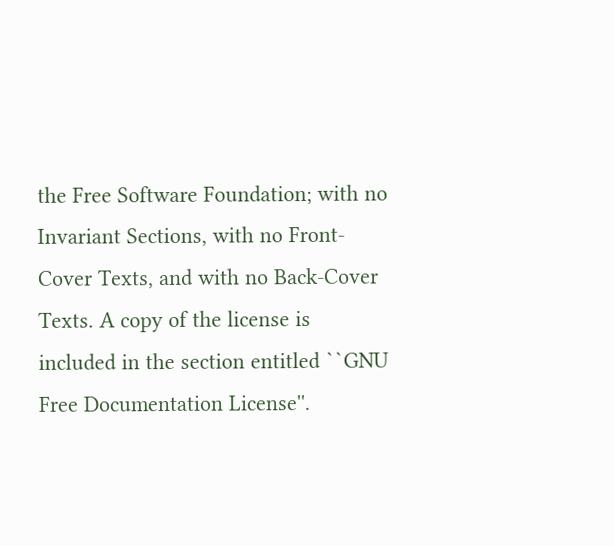the Free Software Foundation; with no Invariant Sections, with no Front-Cover Texts, and with no Back-Cover Texts. A copy of the license is included in the section entitled ``GNU Free Documentation License''.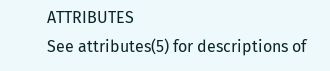ATTRIBUTES
See attributes(5) for descriptions of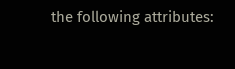the following attributes: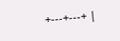+---+---+ |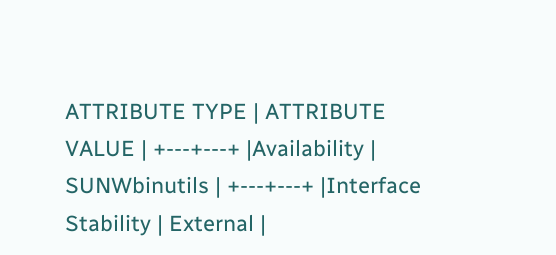ATTRIBUTE TYPE | ATTRIBUTE VALUE | +---+---+ |Availability | SUNWbinutils | +---+---+ |Interface Stability | External |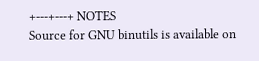+---+---+ NOTES
Source for GNU binutils is available on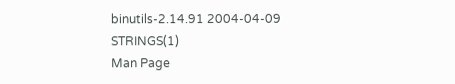binutils-2.14.91 2004-04-09 STRINGS(1)
Man Page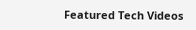Featured Tech Videos